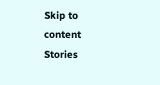Skip to content
Stories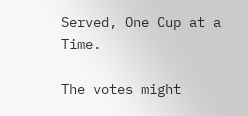Served, One Cup at a Time.

The votes might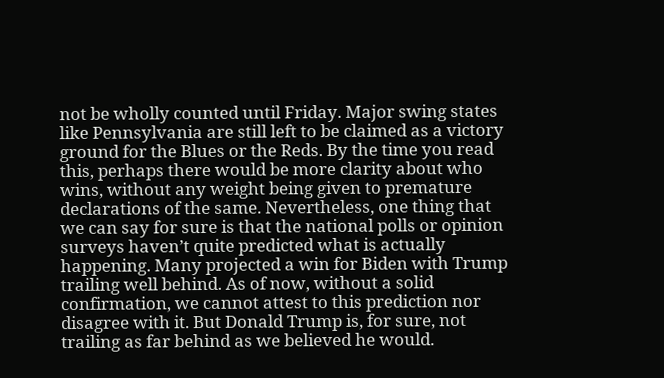not be wholly counted until Friday. Major swing states like Pennsylvania are still left to be claimed as a victory ground for the Blues or the Reds. By the time you read this, perhaps there would be more clarity about who wins, without any weight being given to premature declarations of the same. Nevertheless, one thing that we can say for sure is that the national polls or opinion surveys haven’t quite predicted what is actually happening. Many projected a win for Biden with Trump trailing well behind. As of now, without a solid confirmation, we cannot attest to this prediction nor disagree with it. But Donald Trump is, for sure, not trailing as far behind as we believed he would.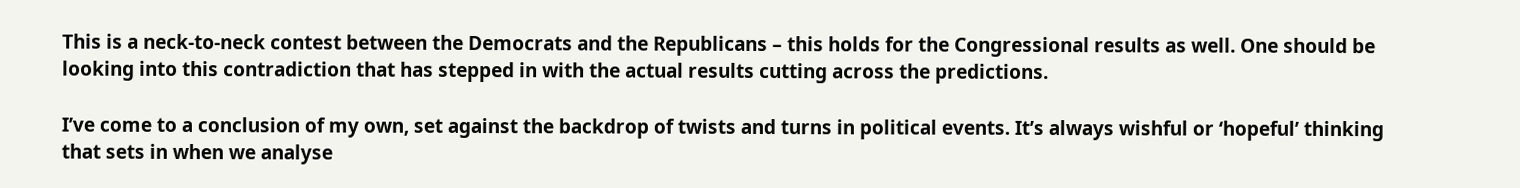This is a neck-to-neck contest between the Democrats and the Republicans – this holds for the Congressional results as well. One should be looking into this contradiction that has stepped in with the actual results cutting across the predictions.

I’ve come to a conclusion of my own, set against the backdrop of twists and turns in political events. It’s always wishful or ‘hopeful’ thinking that sets in when we analyse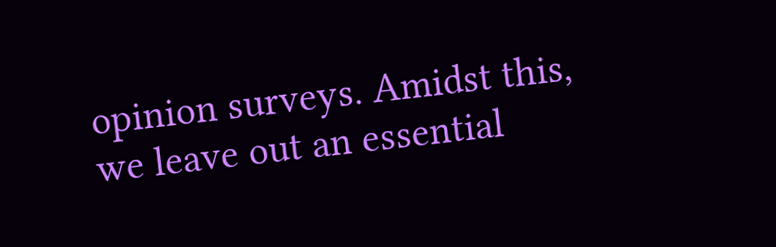opinion surveys. Amidst this, we leave out an essential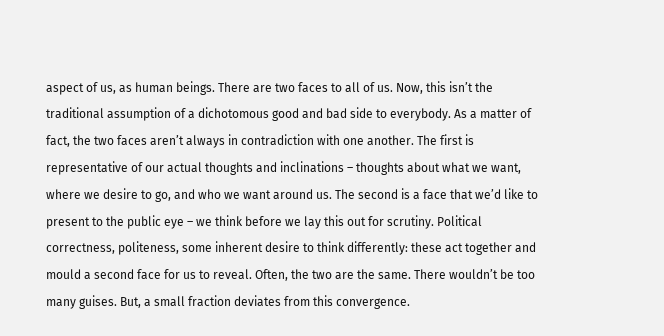aspect of us, as human beings. There are two faces to all of us. Now, this isn’t the traditional assumption of a dichotomous good and bad side to everybody. As a matter of fact, the two faces aren’t always in contradiction with one another. The first is representative of our actual thoughts and inclinations – thoughts about what we want, where we desire to go, and who we want around us. The second is a face that we’d like to present to the public eye – we think before we lay this out for scrutiny. Political correctness, politeness, some inherent desire to think differently: these act together and mould a second face for us to reveal. Often, the two are the same. There wouldn’t be too many guises. But, a small fraction deviates from this convergence.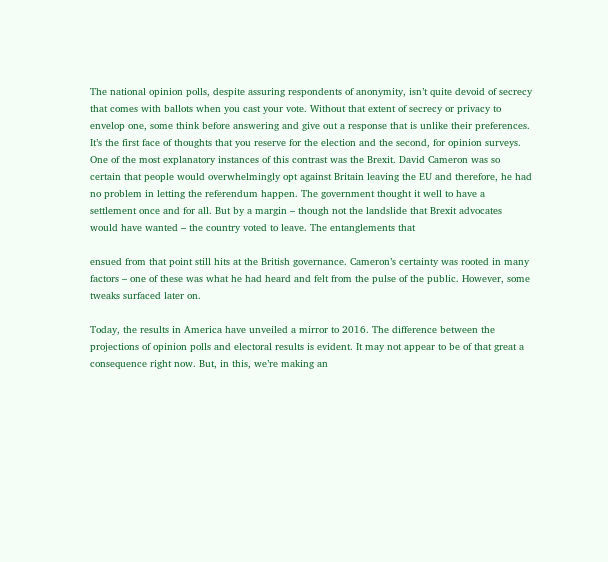The national opinion polls, despite assuring respondents of anonymity, isn’t quite devoid of secrecy that comes with ballots when you cast your vote. Without that extent of secrecy or privacy to envelop one, some think before answering and give out a response that is unlike their preferences. It’s the first face of thoughts that you reserve for the election and the second, for opinion surveys. One of the most explanatory instances of this contrast was the Brexit. David Cameron was so certain that people would overwhelmingly opt against Britain leaving the EU and therefore, he had no problem in letting the referendum happen. The government thought it well to have a settlement once and for all. But by a margin – though not the landslide that Brexit advocates would have wanted – the country voted to leave. The entanglements that

ensued from that point still hits at the British governance. Cameron’s certainty was rooted in many factors – one of these was what he had heard and felt from the pulse of the public. However, some tweaks surfaced later on.

Today, the results in America have unveiled a mirror to 2016. The difference between the projections of opinion polls and electoral results is evident. It may not appear to be of that great a consequence right now. But, in this, we’re making an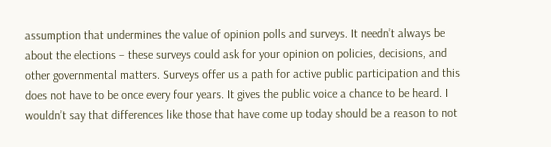assumption that undermines the value of opinion polls and surveys. It needn’t always be about the elections – these surveys could ask for your opinion on policies, decisions, and other governmental matters. Surveys offer us a path for active public participation and this does not have to be once every four years. It gives the public voice a chance to be heard. I wouldn’t say that differences like those that have come up today should be a reason to not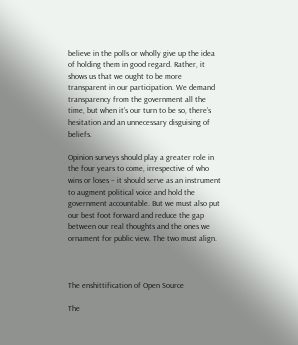believe in the polls or wholly give up the idea of holding them in good regard. Rather, it shows us that we ought to be more transparent in our participation. We demand transparency from the government all the time, but when it’s our turn to be so, there’s hesitation and an unnecessary disguising of beliefs.

Opinion surveys should play a greater role in the four years to come, irrespective of who wins or loses – it should serve as an instrument to augment political voice and hold the government accountable. But we must also put our best foot forward and reduce the gap between our real thoughts and the ones we ornament for public view. The two must align.



The enshittification of Open Source

The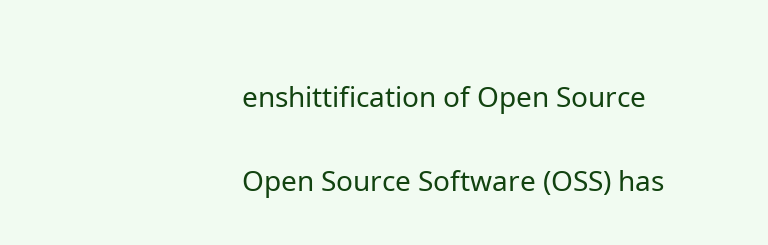enshittification of Open Source

Open Source Software (OSS) has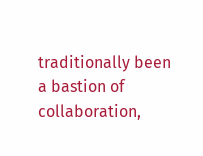traditionally been a bastion of collaboration,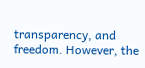transparency, and freedom. However, the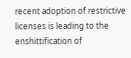recent adoption of restrictive licenses is leading to the enshittification of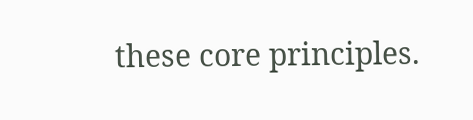these core principles.